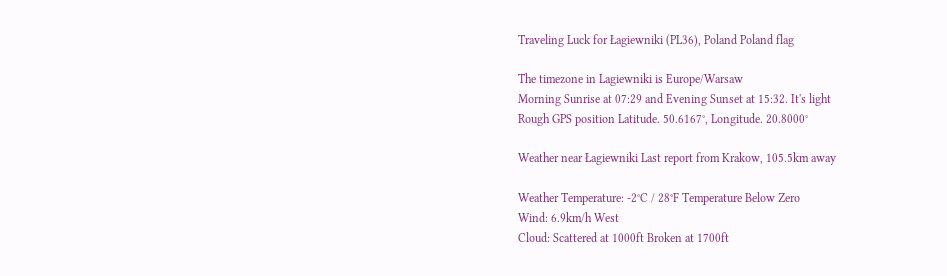Traveling Luck for Łagiewniki (PL36), Poland Poland flag

The timezone in Lagiewniki is Europe/Warsaw
Morning Sunrise at 07:29 and Evening Sunset at 15:32. It's light
Rough GPS position Latitude. 50.6167°, Longitude. 20.8000°

Weather near Łagiewniki Last report from Krakow, 105.5km away

Weather Temperature: -2°C / 28°F Temperature Below Zero
Wind: 6.9km/h West
Cloud: Scattered at 1000ft Broken at 1700ft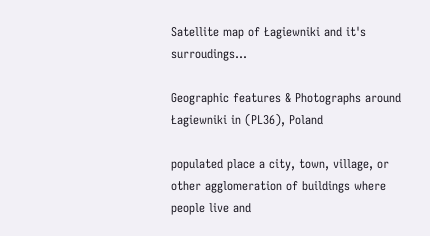Satellite map of Łagiewniki and it's surroudings...

Geographic features & Photographs around Łagiewniki in (PL36), Poland

populated place a city, town, village, or other agglomeration of buildings where people live and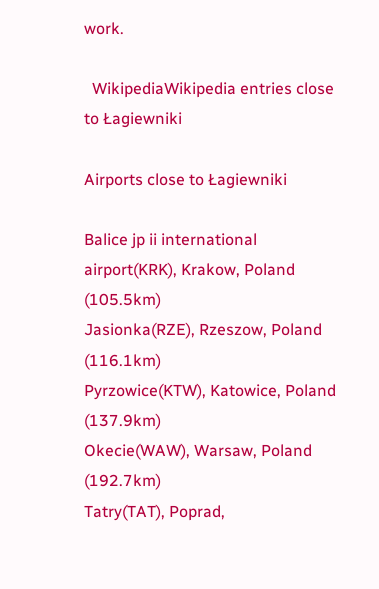work.

  WikipediaWikipedia entries close to Łagiewniki

Airports close to Łagiewniki

Balice jp ii international airport(KRK), Krakow, Poland (105.5km)
Jasionka(RZE), Rzeszow, Poland (116.1km)
Pyrzowice(KTW), Katowice, Poland (137.9km)
Okecie(WAW), Warsaw, Poland (192.7km)
Tatry(TAT), Poprad,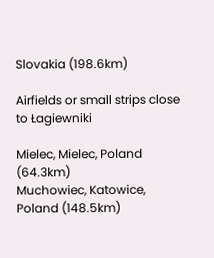Slovakia (198.6km)

Airfields or small strips close to Łagiewniki

Mielec, Mielec, Poland (64.3km)
Muchowiec, Katowice, Poland (148.5km)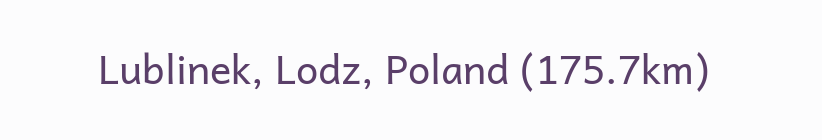Lublinek, Lodz, Poland (175.7km)